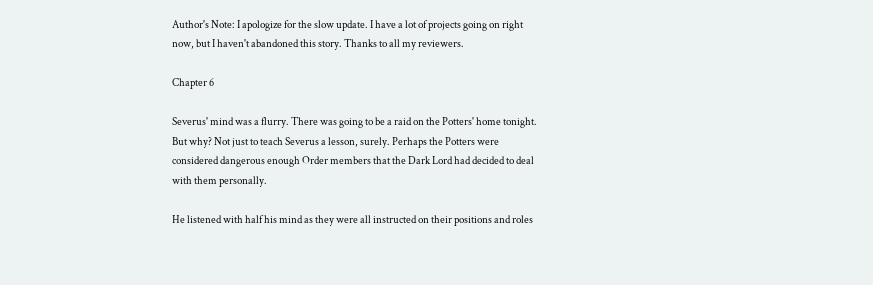Author's Note: I apologize for the slow update. I have a lot of projects going on right now, but I haven't abandoned this story. Thanks to all my reviewers.

Chapter 6

Severus' mind was a flurry. There was going to be a raid on the Potters' home tonight. But why? Not just to teach Severus a lesson, surely. Perhaps the Potters were considered dangerous enough Order members that the Dark Lord had decided to deal with them personally.

He listened with half his mind as they were all instructed on their positions and roles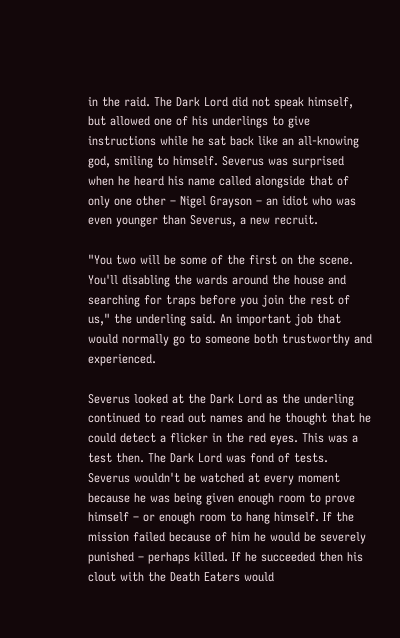in the raid. The Dark Lord did not speak himself, but allowed one of his underlings to give instructions while he sat back like an all-knowing god, smiling to himself. Severus was surprised when he heard his name called alongside that of only one other – Nigel Grayson – an idiot who was even younger than Severus, a new recruit.

"You two will be some of the first on the scene. You'll disabling the wards around the house and searching for traps before you join the rest of us," the underling said. An important job that would normally go to someone both trustworthy and experienced.

Severus looked at the Dark Lord as the underling continued to read out names and he thought that he could detect a flicker in the red eyes. This was a test then. The Dark Lord was fond of tests. Severus wouldn't be watched at every moment because he was being given enough room to prove himself – or enough room to hang himself. If the mission failed because of him he would be severely punished – perhaps killed. If he succeeded then his clout with the Death Eaters would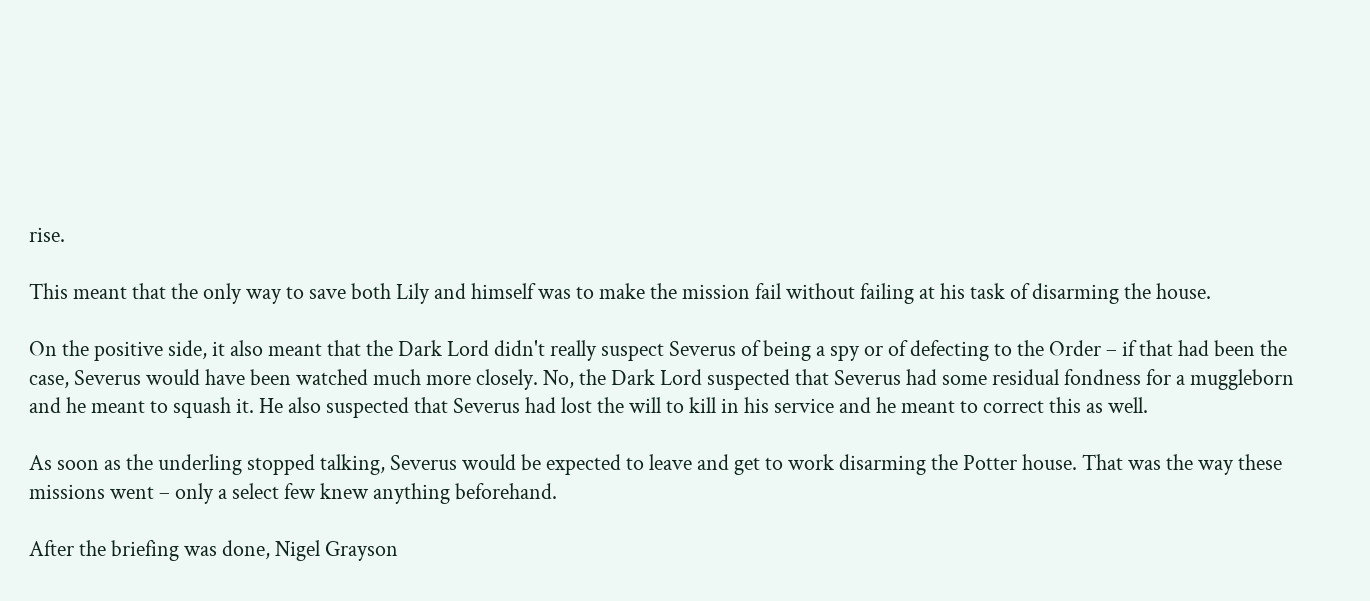rise.

This meant that the only way to save both Lily and himself was to make the mission fail without failing at his task of disarming the house.

On the positive side, it also meant that the Dark Lord didn't really suspect Severus of being a spy or of defecting to the Order – if that had been the case, Severus would have been watched much more closely. No, the Dark Lord suspected that Severus had some residual fondness for a muggleborn and he meant to squash it. He also suspected that Severus had lost the will to kill in his service and he meant to correct this as well.

As soon as the underling stopped talking, Severus would be expected to leave and get to work disarming the Potter house. That was the way these missions went – only a select few knew anything beforehand.

After the briefing was done, Nigel Grayson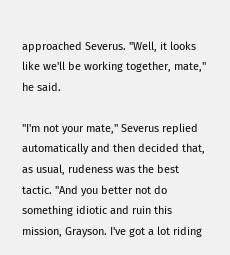approached Severus. "Well, it looks like we'll be working together, mate," he said.

"I'm not your mate," Severus replied automatically and then decided that, as usual, rudeness was the best tactic. "And you better not do something idiotic and ruin this mission, Grayson. I've got a lot riding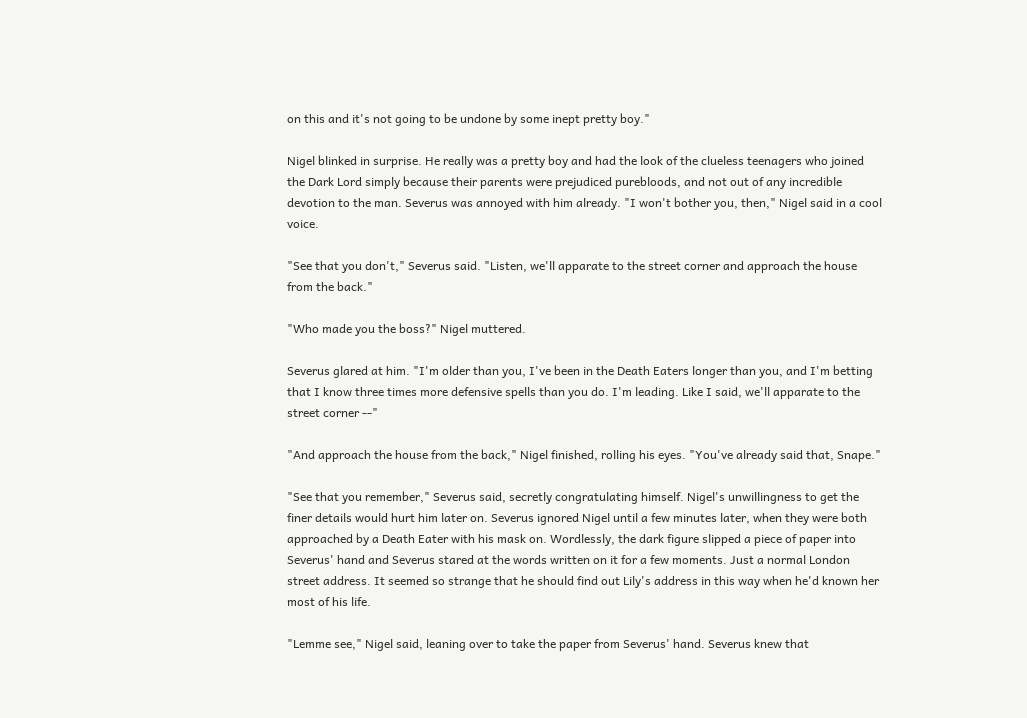on this and it's not going to be undone by some inept pretty boy."

Nigel blinked in surprise. He really was a pretty boy and had the look of the clueless teenagers who joined the Dark Lord simply because their parents were prejudiced purebloods, and not out of any incredible devotion to the man. Severus was annoyed with him already. "I won't bother you, then," Nigel said in a cool voice.

"See that you don't," Severus said. "Listen, we'll apparate to the street corner and approach the house from the back."

"Who made you the boss?" Nigel muttered.

Severus glared at him. "I'm older than you, I've been in the Death Eaters longer than you, and I'm betting that I know three times more defensive spells than you do. I'm leading. Like I said, we'll apparate to the street corner --"

"And approach the house from the back," Nigel finished, rolling his eyes. "You've already said that, Snape."

"See that you remember," Severus said, secretly congratulating himself. Nigel's unwillingness to get the finer details would hurt him later on. Severus ignored Nigel until a few minutes later, when they were both approached by a Death Eater with his mask on. Wordlessly, the dark figure slipped a piece of paper into Severus' hand and Severus stared at the words written on it for a few moments. Just a normal London street address. It seemed so strange that he should find out Lily's address in this way when he'd known her most of his life.

"Lemme see," Nigel said, leaning over to take the paper from Severus' hand. Severus knew that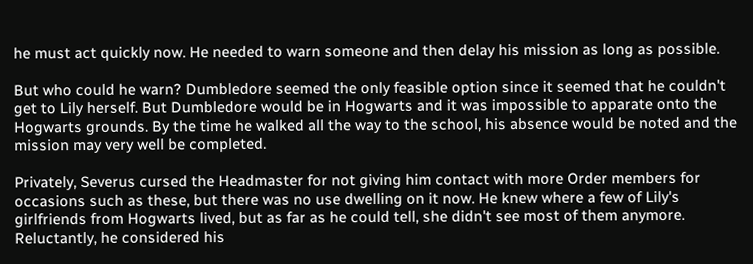he must act quickly now. He needed to warn someone and then delay his mission as long as possible.

But who could he warn? Dumbledore seemed the only feasible option since it seemed that he couldn't get to Lily herself. But Dumbledore would be in Hogwarts and it was impossible to apparate onto the Hogwarts grounds. By the time he walked all the way to the school, his absence would be noted and the mission may very well be completed.

Privately, Severus cursed the Headmaster for not giving him contact with more Order members for occasions such as these, but there was no use dwelling on it now. He knew where a few of Lily's girlfriends from Hogwarts lived, but as far as he could tell, she didn't see most of them anymore. Reluctantly, he considered his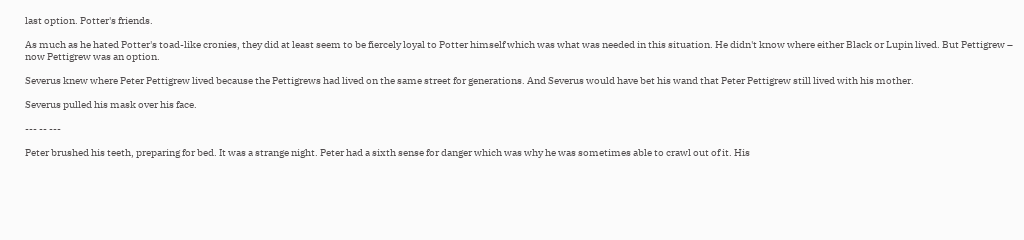last option. Potter's friends.

As much as he hated Potter's toad-like cronies, they did at least seem to be fiercely loyal to Potter himself which was what was needed in this situation. He didn't know where either Black or Lupin lived. But Pettigrew – now Pettigrew was an option.

Severus knew where Peter Pettigrew lived because the Pettigrews had lived on the same street for generations. And Severus would have bet his wand that Peter Pettigrew still lived with his mother.

Severus pulled his mask over his face.

--- -- ---

Peter brushed his teeth, preparing for bed. It was a strange night. Peter had a sixth sense for danger which was why he was sometimes able to crawl out of it. His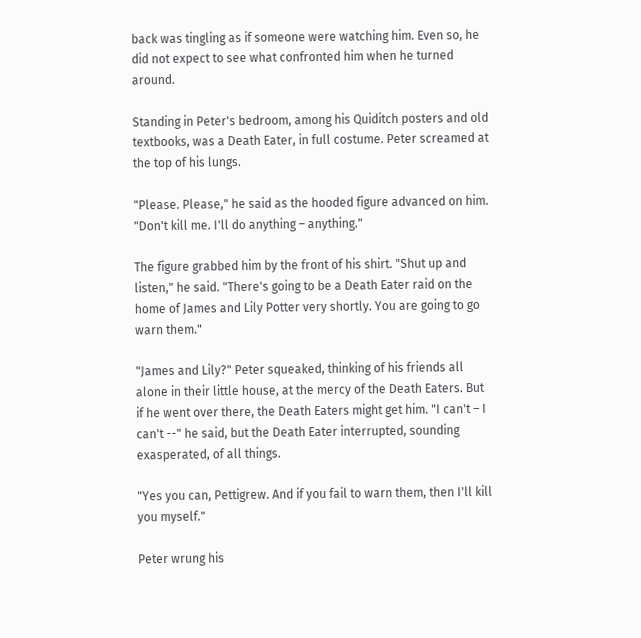back was tingling as if someone were watching him. Even so, he did not expect to see what confronted him when he turned around.

Standing in Peter's bedroom, among his Quiditch posters and old textbooks, was a Death Eater, in full costume. Peter screamed at the top of his lungs.

"Please. Please," he said as the hooded figure advanced on him. "Don't kill me. I'll do anything – anything."

The figure grabbed him by the front of his shirt. "Shut up and listen," he said. "There's going to be a Death Eater raid on the home of James and Lily Potter very shortly. You are going to go warn them."

"James and Lily?" Peter squeaked, thinking of his friends all alone in their little house, at the mercy of the Death Eaters. But if he went over there, the Death Eaters might get him. "I can't – I can't --" he said, but the Death Eater interrupted, sounding exasperated, of all things.

"Yes you can, Pettigrew. And if you fail to warn them, then I'll kill you myself."

Peter wrung his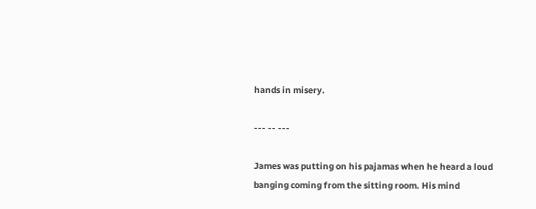hands in misery.

--- -- ---

James was putting on his pajamas when he heard a loud banging coming from the sitting room. His mind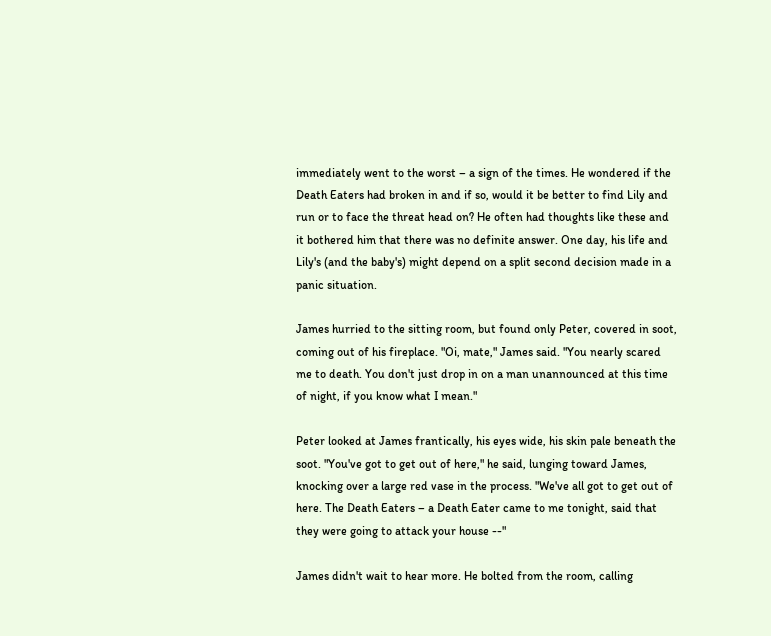immediately went to the worst – a sign of the times. He wondered if the Death Eaters had broken in and if so, would it be better to find Lily and run or to face the threat head on? He often had thoughts like these and it bothered him that there was no definite answer. One day, his life and Lily's (and the baby's) might depend on a split second decision made in a panic situation.

James hurried to the sitting room, but found only Peter, covered in soot, coming out of his fireplace. "Oi, mate," James said. "You nearly scared me to death. You don't just drop in on a man unannounced at this time of night, if you know what I mean."

Peter looked at James frantically, his eyes wide, his skin pale beneath the soot. "You've got to get out of here," he said, lunging toward James, knocking over a large red vase in the process. "We've all got to get out of here. The Death Eaters – a Death Eater came to me tonight, said that they were going to attack your house --"

James didn't wait to hear more. He bolted from the room, calling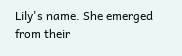Lily's name. She emerged from their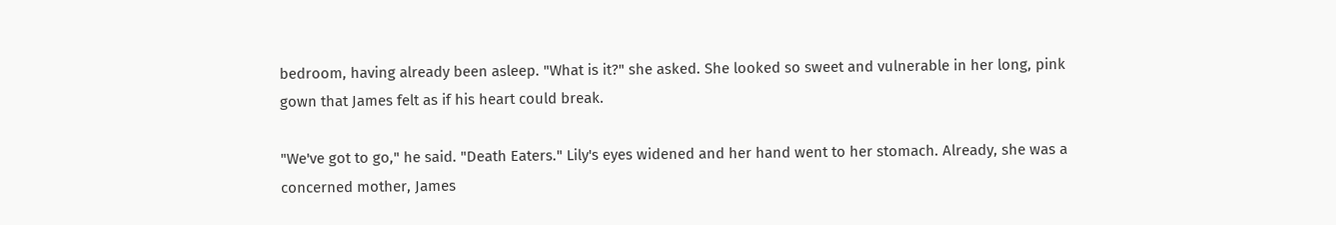bedroom, having already been asleep. "What is it?" she asked. She looked so sweet and vulnerable in her long, pink gown that James felt as if his heart could break.

"We've got to go," he said. "Death Eaters." Lily's eyes widened and her hand went to her stomach. Already, she was a concerned mother, James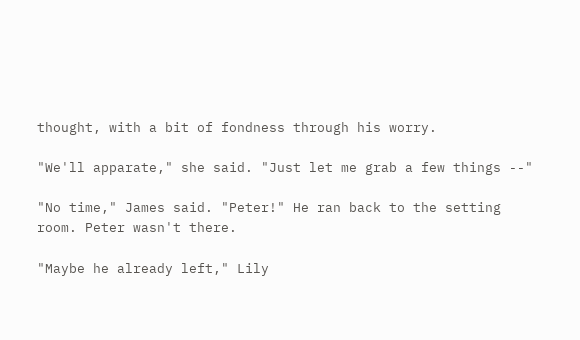thought, with a bit of fondness through his worry.

"We'll apparate," she said. "Just let me grab a few things --"

"No time," James said. "Peter!" He ran back to the setting room. Peter wasn't there.

"Maybe he already left," Lily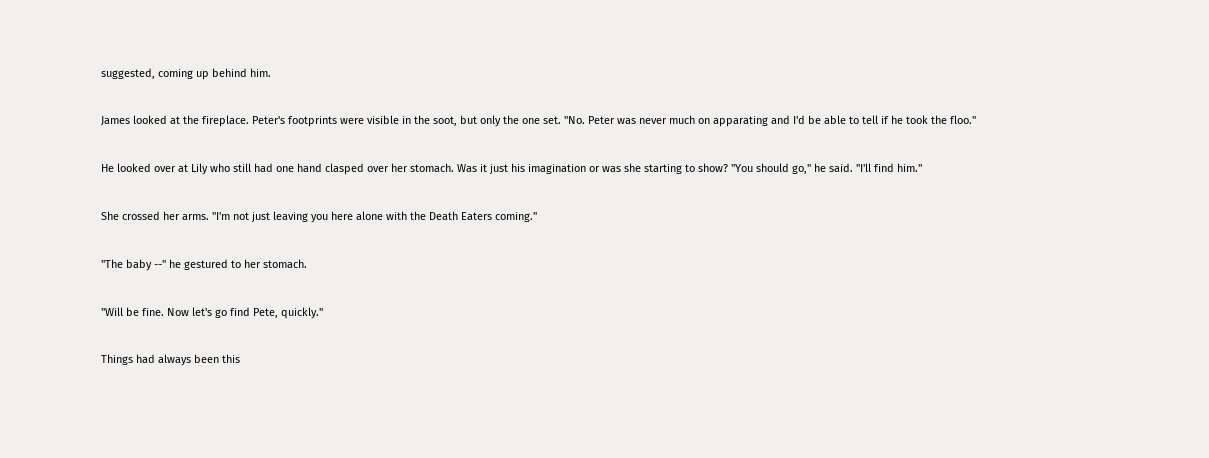suggested, coming up behind him.

James looked at the fireplace. Peter's footprints were visible in the soot, but only the one set. "No. Peter was never much on apparating and I'd be able to tell if he took the floo."

He looked over at Lily who still had one hand clasped over her stomach. Was it just his imagination or was she starting to show? "You should go," he said. "I'll find him."

She crossed her arms. "I'm not just leaving you here alone with the Death Eaters coming."

"The baby --" he gestured to her stomach.

"Will be fine. Now let's go find Pete, quickly."

Things had always been this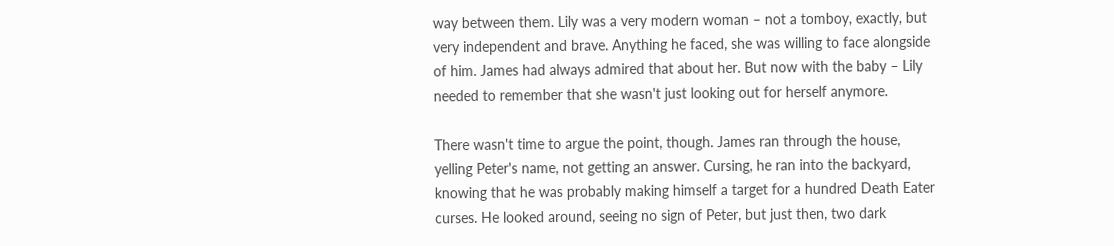way between them. Lily was a very modern woman – not a tomboy, exactly, but very independent and brave. Anything he faced, she was willing to face alongside of him. James had always admired that about her. But now with the baby – Lily needed to remember that she wasn't just looking out for herself anymore.

There wasn't time to argue the point, though. James ran through the house, yelling Peter's name, not getting an answer. Cursing, he ran into the backyard, knowing that he was probably making himself a target for a hundred Death Eater curses. He looked around, seeing no sign of Peter, but just then, two dark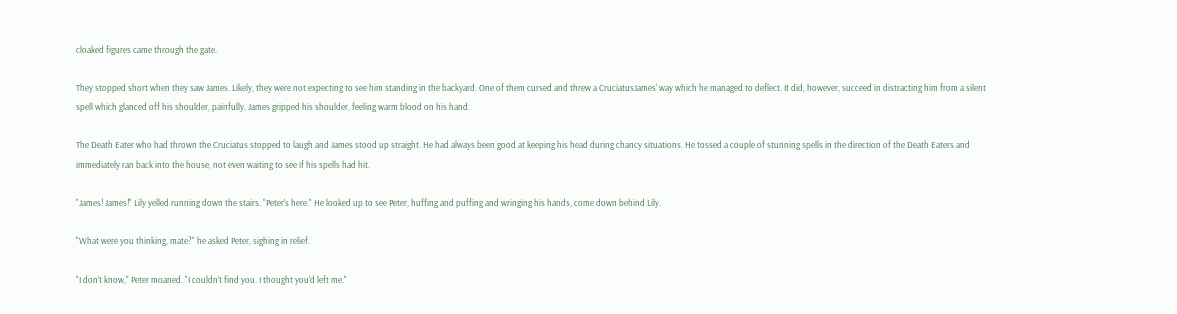cloaked figures came through the gate.

They stopped short when they saw James. Likely, they were not expecting to see him standing in the backyard. One of them cursed and threw a CruciatusJames' way which he managed to deflect. It did, however, succeed in distracting him from a silent spell which glanced off his shoulder, painfully. James gripped his shoulder, feeling warm blood on his hand.

The Death Eater who had thrown the Cruciatus stopped to laugh and James stood up straight. He had always been good at keeping his head during chancy situations. He tossed a couple of stunning spells in the direction of the Death Eaters and immediately ran back into the house, not even waiting to see if his spells had hit.

"James! James!" Lily yelled running down the stairs. "Peter's here." He looked up to see Peter, huffing and puffing and wringing his hands, come down behind Lily.

"What were you thinking, mate?" he asked Peter, sighing in relief.

"I don't know," Peter moaned. "I couldn't find you. I thought you'd left me."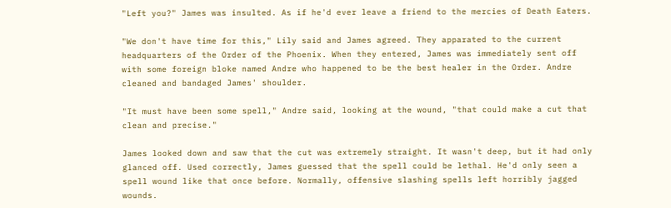"Left you?" James was insulted. As if he'd ever leave a friend to the mercies of Death Eaters.

"We don't have time for this," Lily said and James agreed. They apparated to the current headquarters of the Order of the Phoenix. When they entered, James was immediately sent off with some foreign bloke named Andre who happened to be the best healer in the Order. Andre cleaned and bandaged James' shoulder.

"It must have been some spell," Andre said, looking at the wound, "that could make a cut that clean and precise."

James looked down and saw that the cut was extremely straight. It wasn't deep, but it had only glanced off. Used correctly, James guessed that the spell could be lethal. He'd only seen a spell wound like that once before. Normally, offensive slashing spells left horribly jagged wounds.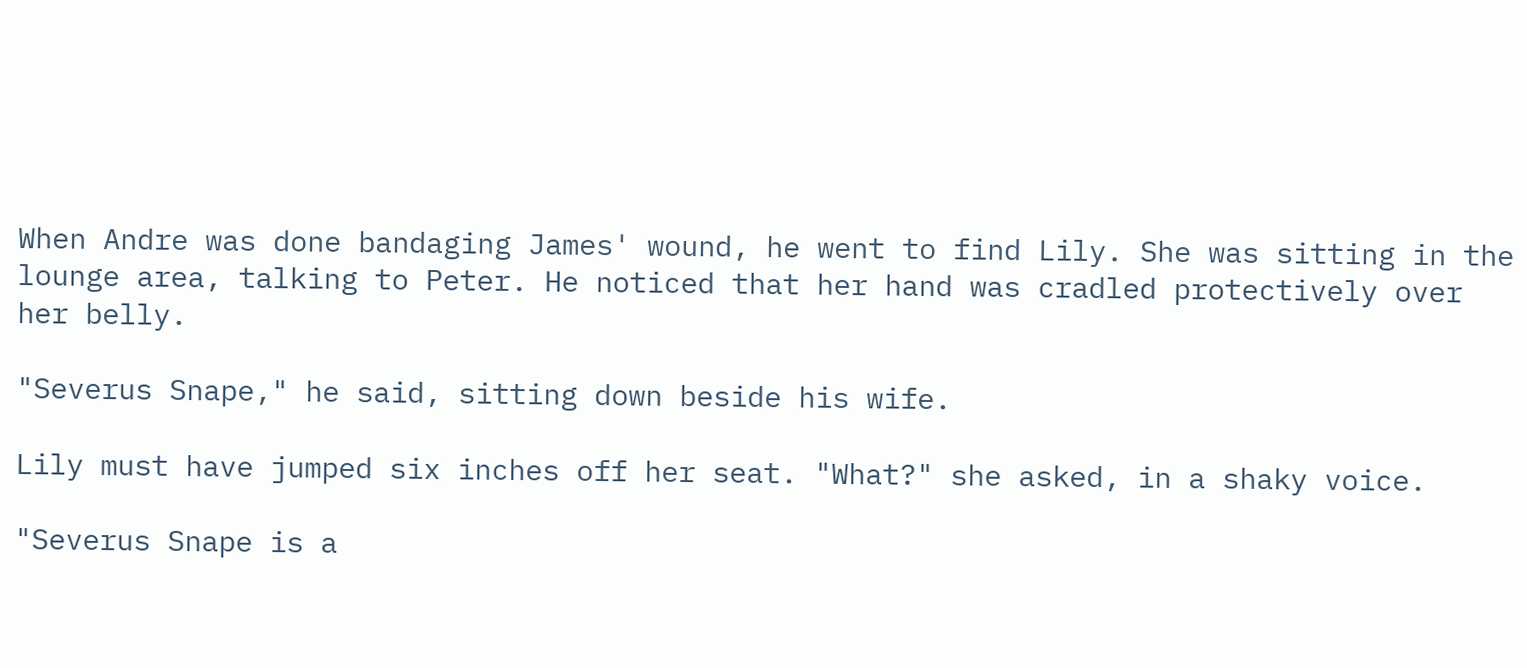When Andre was done bandaging James' wound, he went to find Lily. She was sitting in the lounge area, talking to Peter. He noticed that her hand was cradled protectively over her belly.

"Severus Snape," he said, sitting down beside his wife.

Lily must have jumped six inches off her seat. "What?" she asked, in a shaky voice.

"Severus Snape is a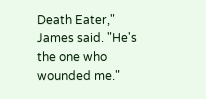Death Eater," James said. "He's the one who wounded me."